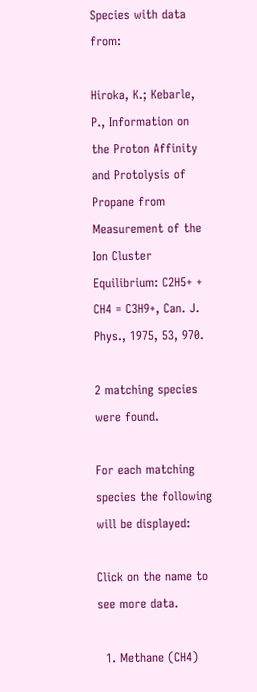Species with data from:

Hiroka, K.; Kebarle, P., Information on the Proton Affinity and Protolysis of Propane from Measurement of the Ion Cluster Equilibrium: C2H5+ + CH4 = C3H9+, Can. J. Phys., 1975, 53, 970.

2 matching species were found.

For each matching species the following will be displayed:

Click on the name to see more data.

  1. Methane (CH4)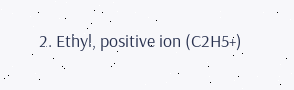2. Ethyl, positive ion (C2H5+)